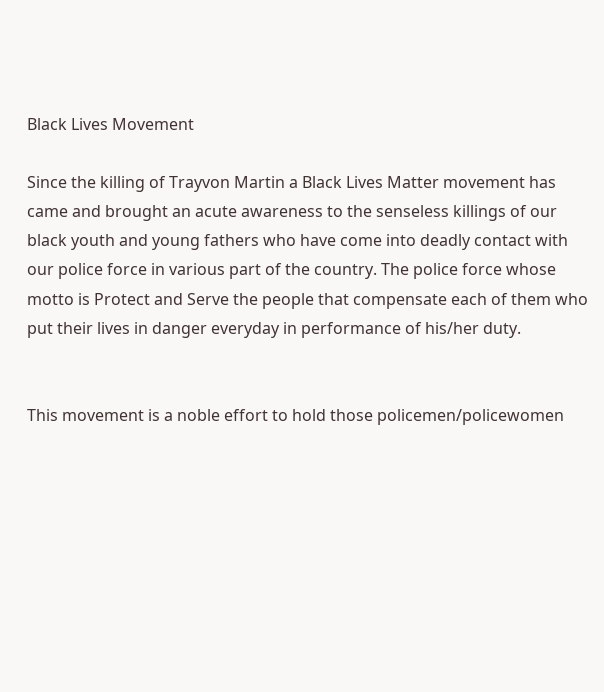Black Lives Movement

Since the killing of Trayvon Martin a Black Lives Matter movement has came and brought an acute awareness to the senseless killings of our black youth and young fathers who have come into deadly contact with our police force in various part of the country. The police force whose motto is Protect and Serve the people that compensate each of them who put their lives in danger everyday in performance of his/her duty.


This movement is a noble effort to hold those policemen/policewomen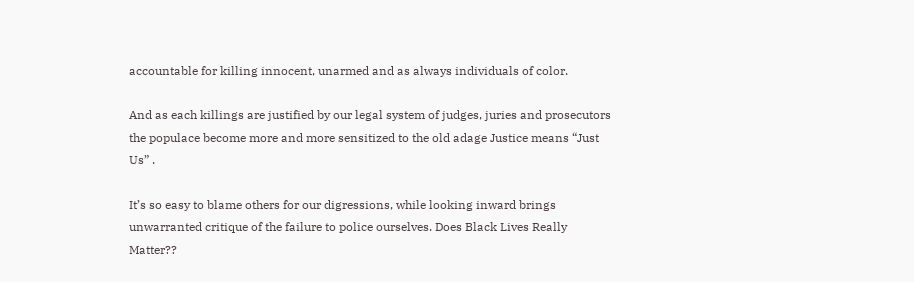accountable for killing innocent, unarmed and as always individuals of color.

And as each killings are justified by our legal system of judges, juries and prosecutors the populace become more and more sensitized to the old adage Justice means “Just Us” .

It’s so easy to blame others for our digressions, while looking inward brings unwarranted critique of the failure to police ourselves. Does Black Lives Really Matter??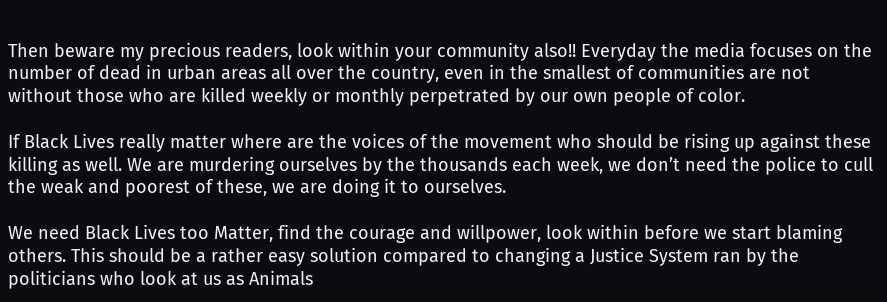Then beware my precious readers, look within your community also!! Everyday the media focuses on the number of dead in urban areas all over the country, even in the smallest of communities are not without those who are killed weekly or monthly perpetrated by our own people of color.

If Black Lives really matter where are the voices of the movement who should be rising up against these killing as well. We are murdering ourselves by the thousands each week, we don’t need the police to cull the weak and poorest of these, we are doing it to ourselves.

We need Black Lives too Matter, find the courage and willpower, look within before we start blaming others. This should be a rather easy solution compared to changing a Justice System ran by the politicians who look at us as Animals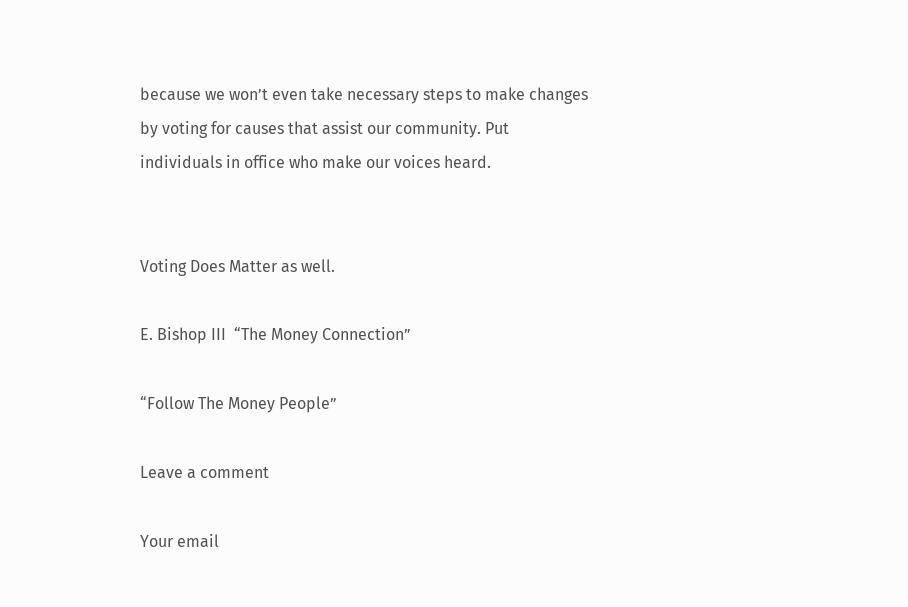because we won’t even take necessary steps to make changes by voting for causes that assist our community. Put individuals in office who make our voices heard.


Voting Does Matter as well.

E. Bishop III  “The Money Connection”

“Follow The Money People”

Leave a comment

Your email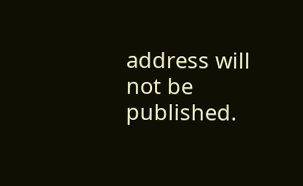address will not be published.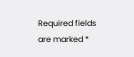Required fields are marked *